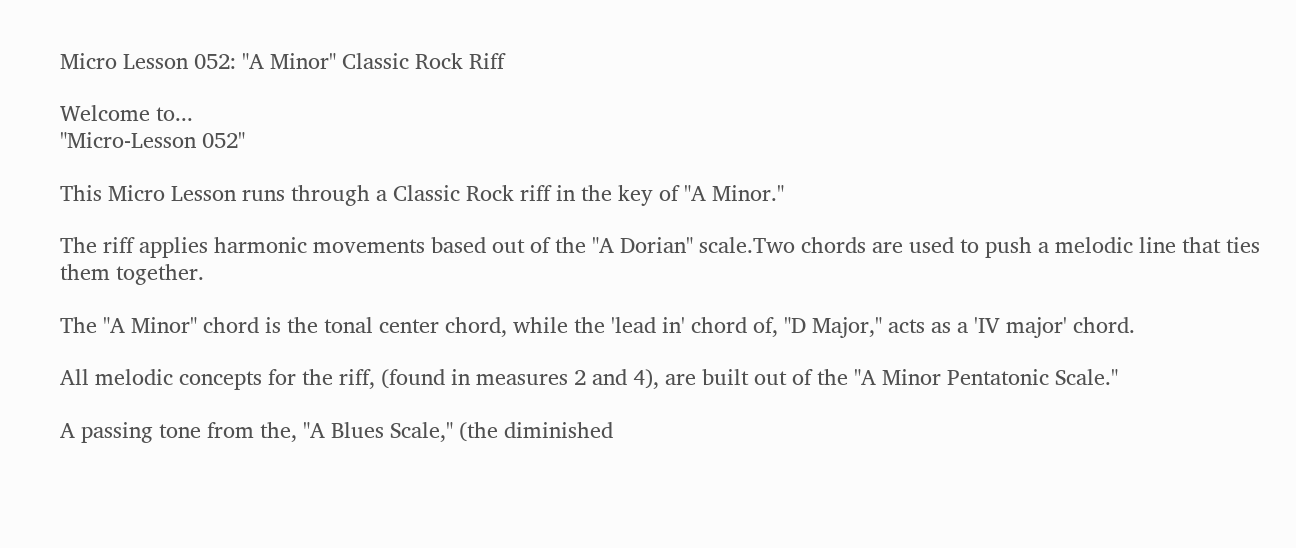Micro Lesson 052: "A Minor" Classic Rock Riff

Welcome to...
"Micro-Lesson 052"

This Micro Lesson runs through a Classic Rock riff in the key of "A Minor."

The riff applies harmonic movements based out of the "A Dorian" scale.Two chords are used to push a melodic line that ties them together.

The "A Minor" chord is the tonal center chord, while the 'lead in' chord of, "D Major," acts as a 'IV major' chord.

All melodic concepts for the riff, (found in measures 2 and 4), are built out of the "A Minor Pentatonic Scale."

A passing tone from the, "A Blues Scale," (the diminished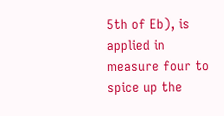5th of Eb), is applied in measure four to spice up the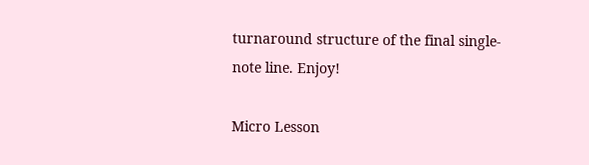turnaround structure of the final single-note line. Enjoy!

Micro Lesson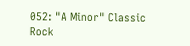052: "A Minor" Classic Rock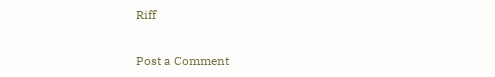Riff


Post a Comment